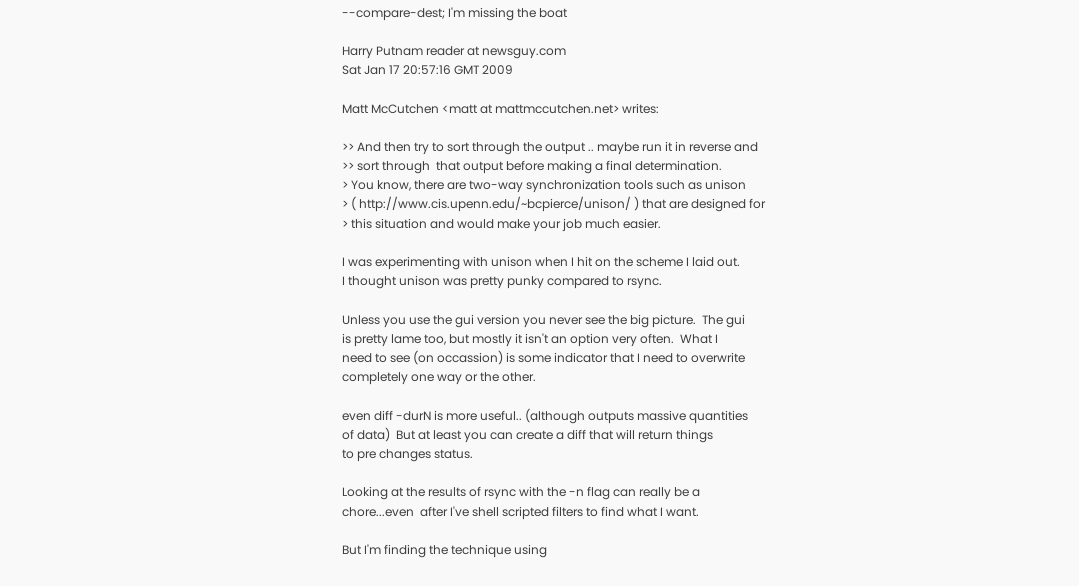--compare-dest; I'm missing the boat

Harry Putnam reader at newsguy.com
Sat Jan 17 20:57:16 GMT 2009

Matt McCutchen <matt at mattmccutchen.net> writes:

>> And then try to sort through the output .. maybe run it in reverse and
>> sort through  that output before making a final determination.
> You know, there are two-way synchronization tools such as unison
> ( http://www.cis.upenn.edu/~bcpierce/unison/ ) that are designed for
> this situation and would make your job much easier.

I was experimenting with unison when I hit on the scheme I laid out.
I thought unison was pretty punky compared to rsync.

Unless you use the gui version you never see the big picture.  The gui
is pretty lame too, but mostly it isn't an option very often.  What I
need to see (on occassion) is some indicator that I need to overwrite
completely one way or the other.

even diff -durN is more useful.. (although outputs massive quantities
of data)  But at least you can create a diff that will return things
to pre changes status.

Looking at the results of rsync with the -n flag can really be a
chore...even  after I've shell scripted filters to find what I want.

But I'm finding the technique using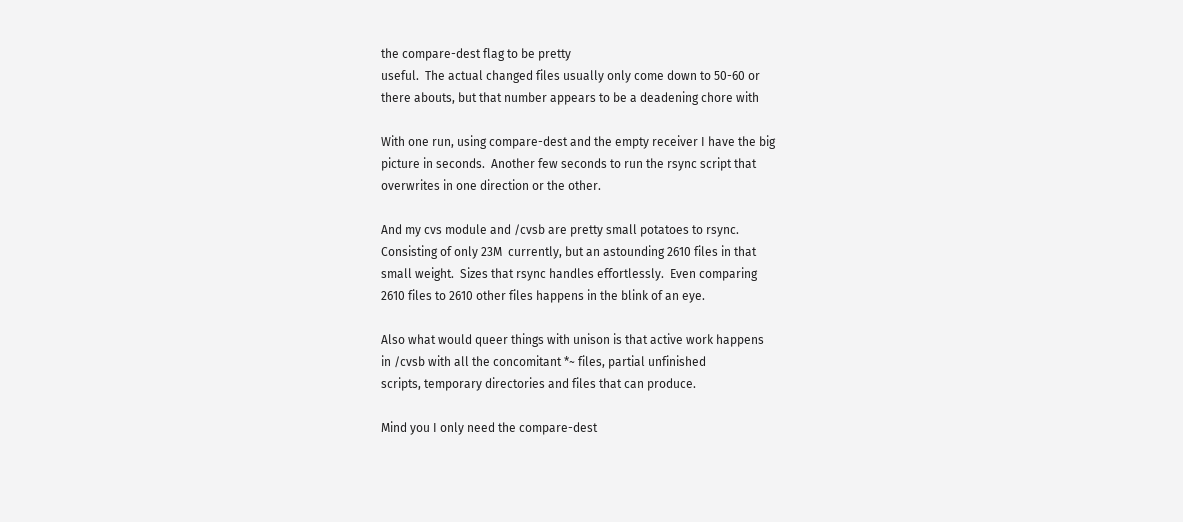the compare-dest flag to be pretty
useful.  The actual changed files usually only come down to 50-60 or
there abouts, but that number appears to be a deadening chore with

With one run, using compare-dest and the empty receiver I have the big
picture in seconds.  Another few seconds to run the rsync script that
overwrites in one direction or the other.

And my cvs module and /cvsb are pretty small potatoes to rsync.
Consisting of only 23M  currently, but an astounding 2610 files in that
small weight.  Sizes that rsync handles effortlessly.  Even comparing
2610 files to 2610 other files happens in the blink of an eye.

Also what would queer things with unison is that active work happens
in /cvsb with all the concomitant *~ files, partial unfinished
scripts, temporary directories and files that can produce.

Mind you I only need the compare-dest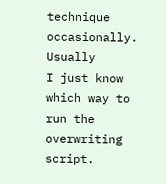technique occasionally.  Usually
I just know which way to run the overwriting script.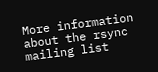More information about the rsync mailing list